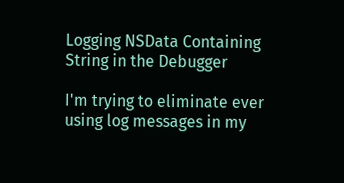Logging NSData Containing String in the Debugger

I'm trying to eliminate ever using log messages in my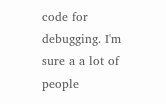code for debugging. I'm sure a a lot of people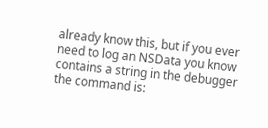already know this, but if you ever need to log an NSData you know contains a string in the debugger the command is: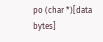po (char *)[data bytes]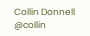Collin Donnell @collin